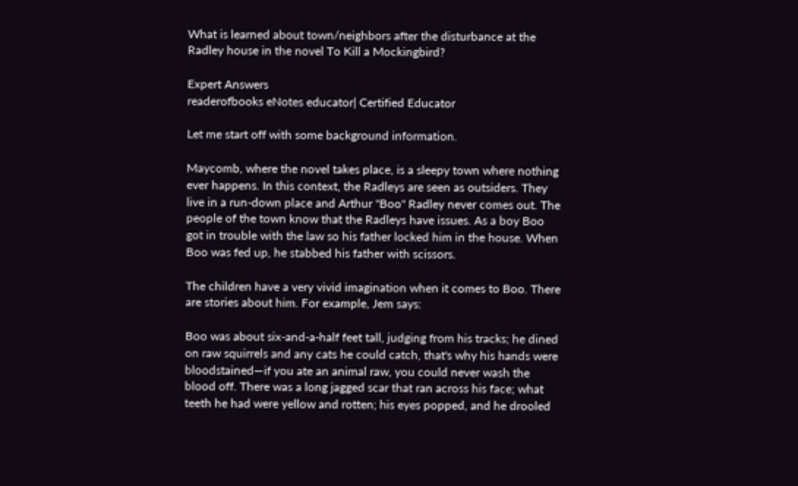What is learned about town/neighbors after the disturbance at the Radley house in the novel To Kill a Mockingbird?

Expert Answers
readerofbooks eNotes educator| Certified Educator

Let me start off with some background information.

Maycomb, where the novel takes place, is a sleepy town where nothing ever happens. In this context, the Radleys are seen as outsiders. They live in a run-down place and Arthur "Boo" Radley never comes out. The people of the town know that the Radleys have issues. As a boy Boo got in trouble with the law so his father locked him in the house. When Boo was fed up, he stabbed his father with scissors.

The children have a very vivid imagination when it comes to Boo. There are stories about him. For example, Jem says:

Boo was about six-and-a-half feet tall, judging from his tracks; he dined on raw squirrels and any cats he could catch, that's why his hands were bloodstained—if you ate an animal raw, you could never wash the blood off. There was a long jagged scar that ran across his face; what teeth he had were yellow and rotten; his eyes popped, and he drooled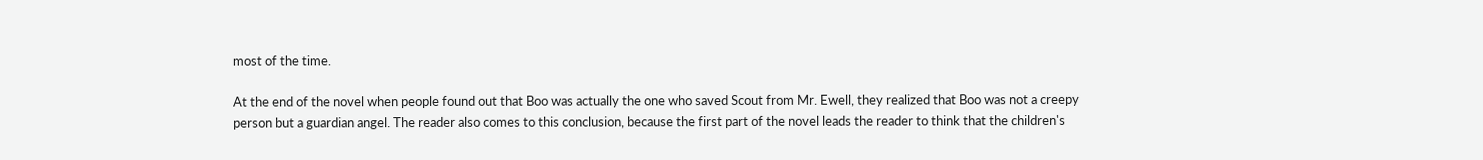most of the time.

At the end of the novel when people found out that Boo was actually the one who saved Scout from Mr. Ewell, they realized that Boo was not a creepy person but a guardian angel. The reader also comes to this conclusion, because the first part of the novel leads the reader to think that the children's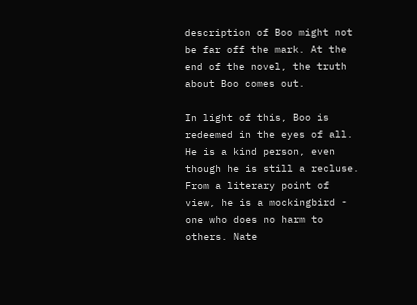description of Boo might not be far off the mark. At the end of the novel, the truth about Boo comes out.

In light of this, Boo is redeemed in the eyes of all. He is a kind person, even though he is still a recluse. From a literary point of view, he is a mockingbird - one who does no harm to others. Nate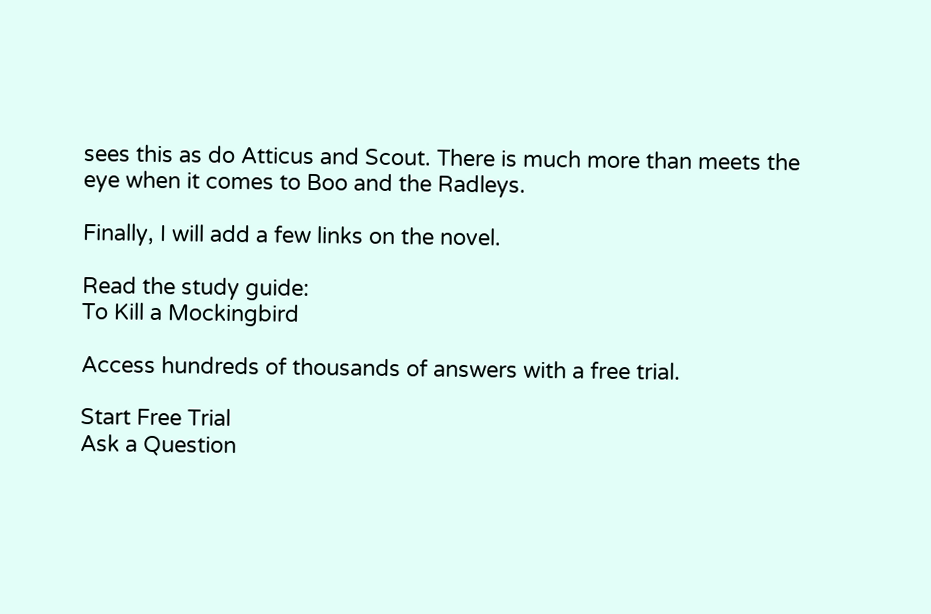sees this as do Atticus and Scout. There is much more than meets the eye when it comes to Boo and the Radleys.

Finally, I will add a few links on the novel.

Read the study guide:
To Kill a Mockingbird

Access hundreds of thousands of answers with a free trial.

Start Free Trial
Ask a Question